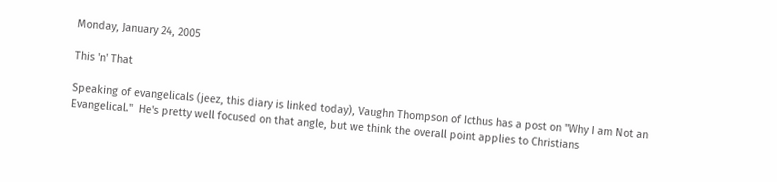Monday, January 24, 2005

This 'n' That

Speaking of evangelicals (jeez, this diary is linked today), Vaughn Thompson of Icthus has a post on "Why I am Not an Evangelical."  He's pretty well focused on that angle, but we think the overall point applies to Christians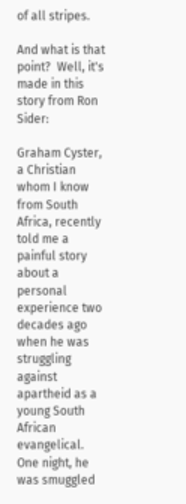of all stripes.

And what is that point?  Well, it's made in this story from Ron Sider:

Graham Cyster, a Christian whom I know from South Africa, recently told me a painful story about a personal experience two decades ago when he was struggling against apartheid as a young South African evangelical. One night, he was smuggled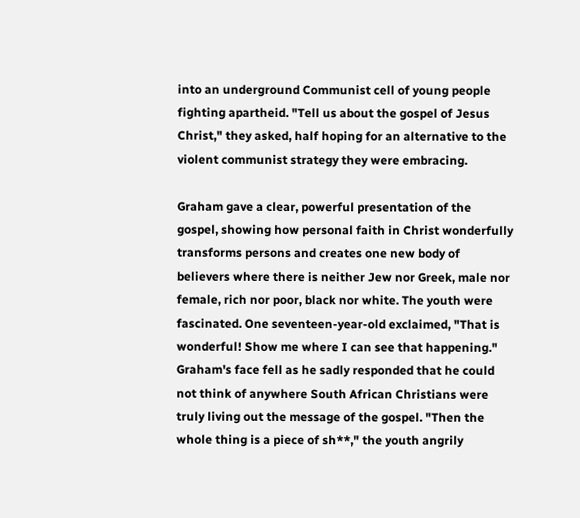into an underground Communist cell of young people fighting apartheid. "Tell us about the gospel of Jesus Christ," they asked, half hoping for an alternative to the violent communist strategy they were embracing.

Graham gave a clear, powerful presentation of the gospel, showing how personal faith in Christ wonderfully transforms persons and creates one new body of believers where there is neither Jew nor Greek, male nor female, rich nor poor, black nor white. The youth were fascinated. One seventeen-year-old exclaimed, "That is wonderful! Show me where I can see that happening." Graham's face fell as he sadly responded that he could not think of anywhere South African Christians were truly living out the message of the gospel. "Then the whole thing is a piece of sh**," the youth angrily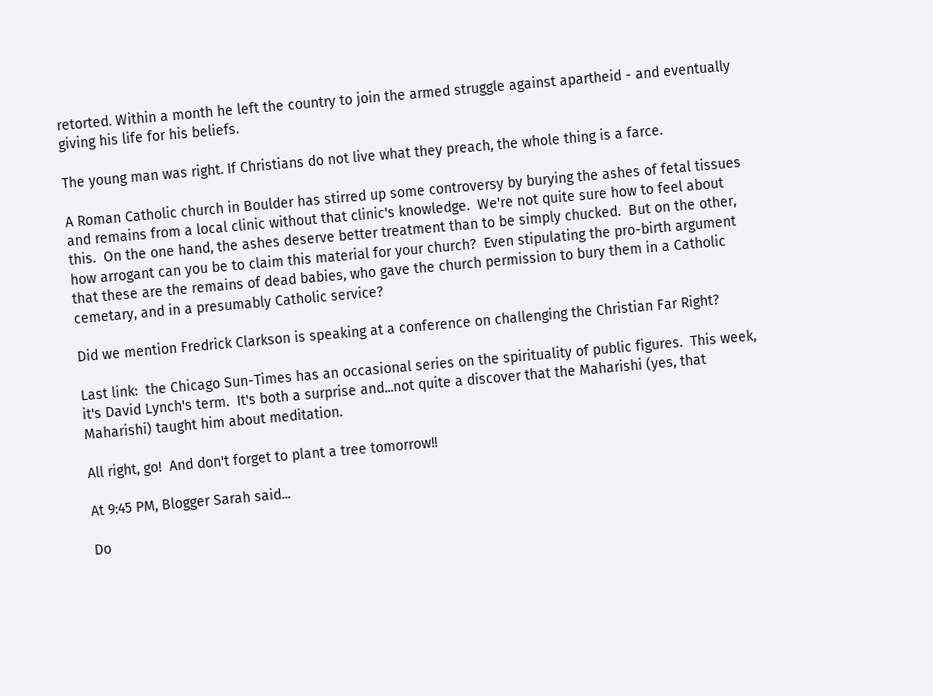retorted. Within a month he left the country to join the armed struggle against apartheid - and eventually giving his life for his beliefs.

The young man was right. If Christians do not live what they preach, the whole thing is a farce.

A Roman Catholic church in Boulder has stirred up some controversy by burying the ashes of fetal tissues and remains from a local clinic without that clinic's knowledge.  We're not quite sure how to feel about this.  On the one hand, the ashes deserve better treatment than to be simply chucked.  But on the other, how arrogant can you be to claim this material for your church?  Even stipulating the pro-birth argument that these are the remains of dead babies, who gave the church permission to bury them in a Catholic cemetary, and in a presumably Catholic service?

Did we mention Fredrick Clarkson is speaking at a conference on challenging the Christian Far Right?

Last link:  the Chicago Sun-Times has an occasional series on the spirituality of public figures.  This week, it's David Lynch's term.  It's both a surprise and...not quite a discover that the Maharishi (yes, that Maharishi) taught him about meditation.

All right, go!  And don't forget to plant a tree tomorrow!!

At 9:45 PM, Blogger Sarah said...

Do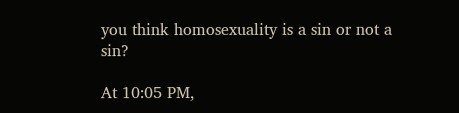you think homosexuality is a sin or not a sin?

At 10:05 PM,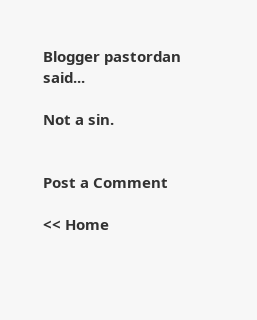Blogger pastordan said...

Not a sin.


Post a Comment

<< Home